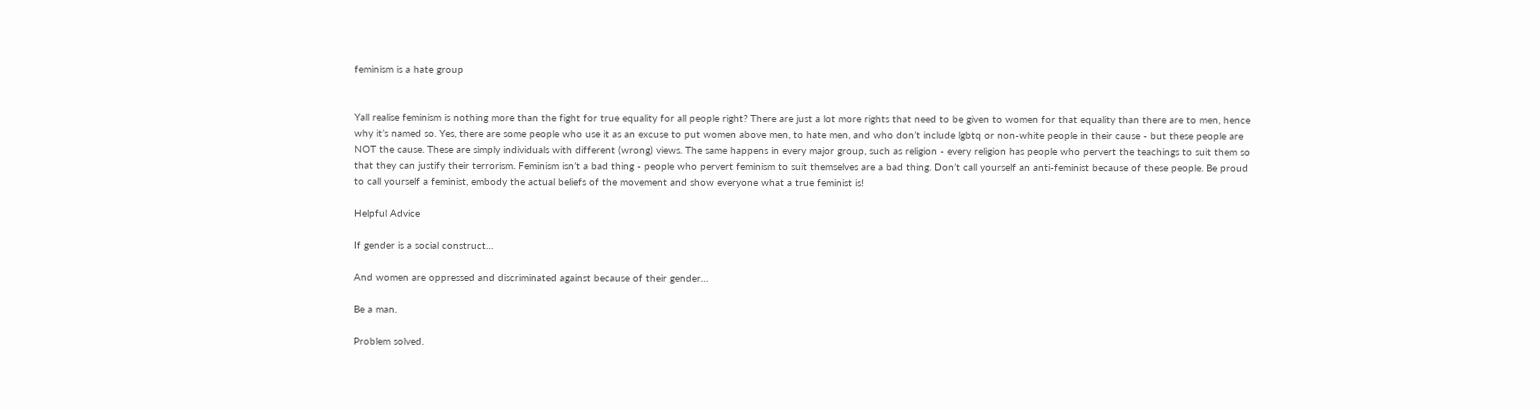feminism is a hate group


Yall realise feminism is nothing more than the fight for true equality for all people right? There are just a lot more rights that need to be given to women for that equality than there are to men, hence why it’s named so. Yes, there are some people who use it as an excuse to put women above men, to hate men, and who don’t include lgbtq or non-white people in their cause - but these people are NOT the cause. These are simply individuals with different (wrong) views. The same happens in every major group, such as religion - every religion has people who pervert the teachings to suit them so that they can justify their terrorism. Feminism isn’t a bad thing - people who pervert feminism to suit themselves are a bad thing. Don’t call yourself an anti-feminist because of these people. Be proud to call yourself a feminist, embody the actual beliefs of the movement and show everyone what a true feminist is!

Helpful Advice

If gender is a social construct…

And women are oppressed and discriminated against because of their gender…

Be a man.

Problem solved.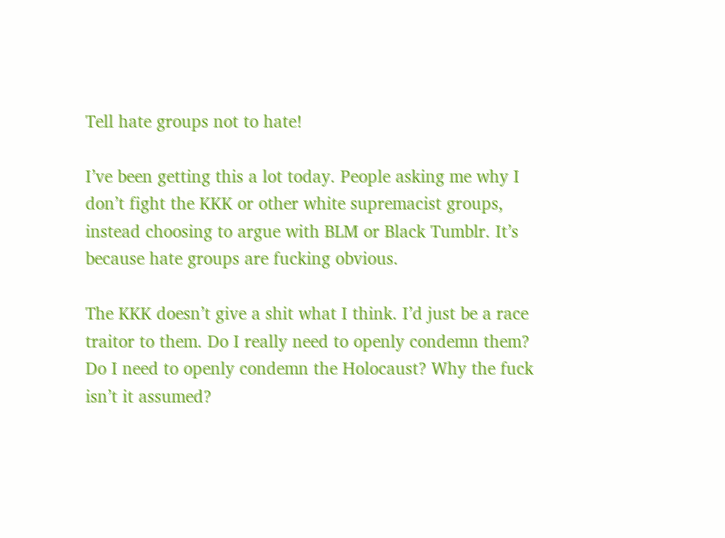Tell hate groups not to hate!

I’ve been getting this a lot today. People asking me why I don’t fight the KKK or other white supremacist groups, instead choosing to argue with BLM or Black Tumblr. It’s because hate groups are fucking obvious.

The KKK doesn’t give a shit what I think. I’d just be a race traitor to them. Do I really need to openly condemn them? Do I need to openly condemn the Holocaust? Why the fuck isn’t it assumed?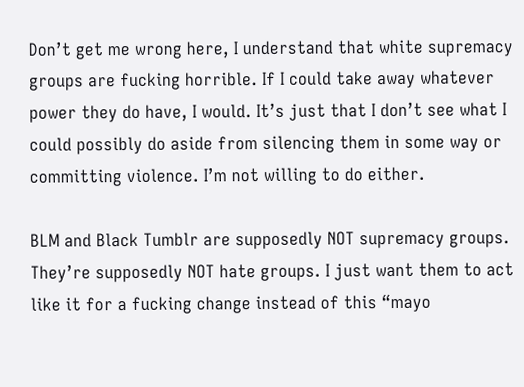Don’t get me wrong here, I understand that white supremacy groups are fucking horrible. If I could take away whatever power they do have, I would. It’s just that I don’t see what I could possibly do aside from silencing them in some way or committing violence. I’m not willing to do either.

BLM and Black Tumblr are supposedly NOT supremacy groups. They’re supposedly NOT hate groups. I just want them to act like it for a fucking change instead of this “mayo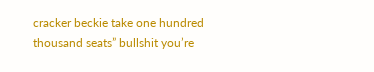cracker beckie take one hundred thousand seats” bullshit you’re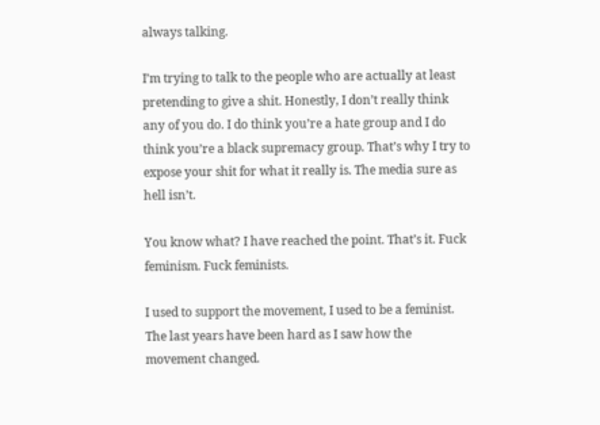always talking.

I’m trying to talk to the people who are actually at least pretending to give a shit. Honestly, I don’t really think any of you do. I do think you’re a hate group and I do think you’re a black supremacy group. That’s why I try to expose your shit for what it really is. The media sure as hell isn’t.

You know what? I have reached the point. That’s it. Fuck feminism. Fuck feminists.

I used to support the movement, I used to be a feminist. The last years have been hard as I saw how the movement changed.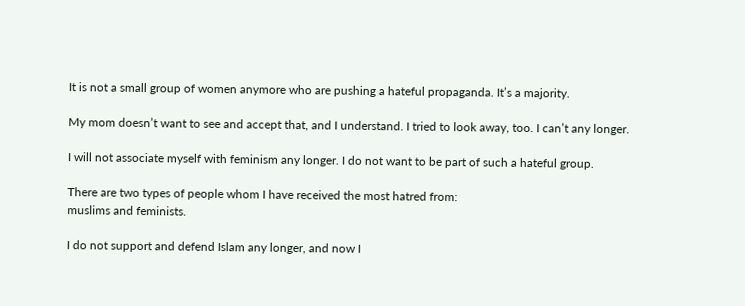It is not a small group of women anymore who are pushing a hateful propaganda. It’s a majority.

My mom doesn’t want to see and accept that, and I understand. I tried to look away, too. I can’t any longer.

I will not associate myself with feminism any longer. I do not want to be part of such a hateful group.

There are two types of people whom I have received the most hatred from:
muslims and feminists.

I do not support and defend Islam any longer, and now I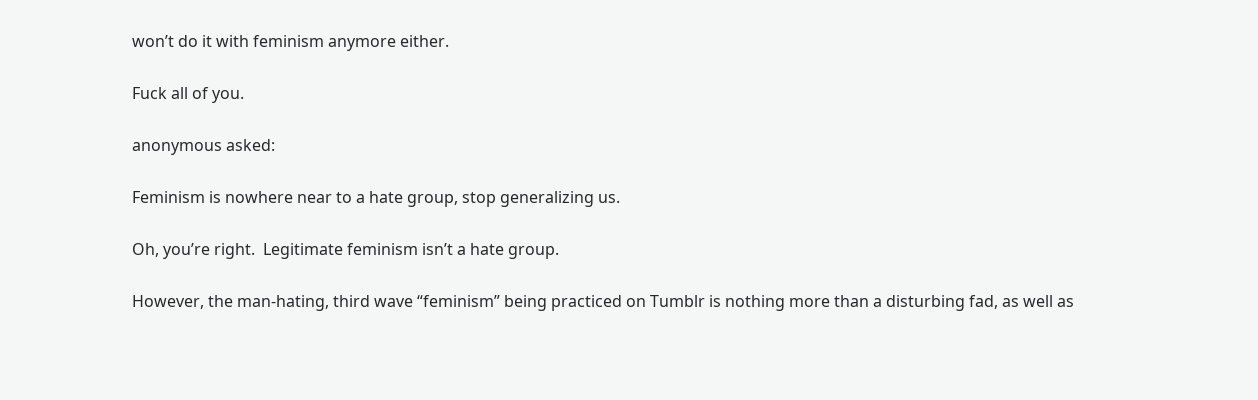won’t do it with feminism anymore either.

Fuck all of you.

anonymous asked:

Feminism is nowhere near to a hate group, stop generalizing us.

Oh, you’re right.  Legitimate feminism isn’t a hate group.

However, the man-hating, third wave “feminism” being practiced on Tumblr is nothing more than a disturbing fad, as well as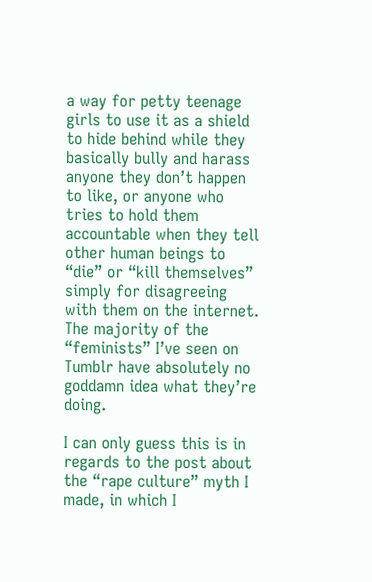a way for petty teenage girls to use it as a shield to hide behind while they basically bully and harass anyone they don’t happen to like, or anyone who tries to hold them accountable when they tell other human beings to “die” or “kill themselves” simply for disagreeing with them on the internet.  The majority of the “feminists” I’ve seen on Tumblr have absolutely no goddamn idea what they’re doing.

I can only guess this is in regards to the post about the “rape culture” myth I made, in which I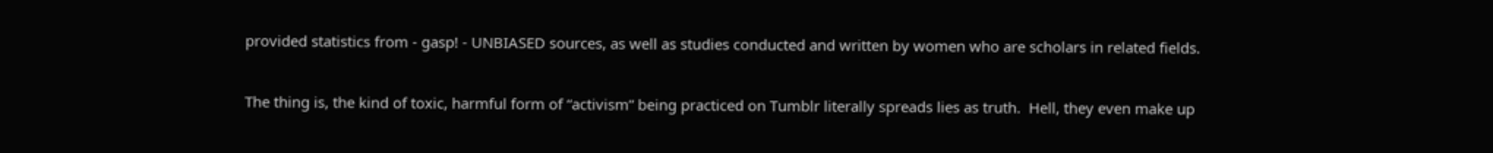provided statistics from - gasp! - UNBIASED sources, as well as studies conducted and written by women who are scholars in related fields.

The thing is, the kind of toxic, harmful form of “activism” being practiced on Tumblr literally spreads lies as truth.  Hell, they even make up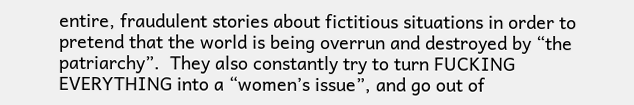entire, fraudulent stories about fictitious situations in order to pretend that the world is being overrun and destroyed by “the patriarchy”.  They also constantly try to turn FUCKING EVERYTHING into a “women’s issue”, and go out of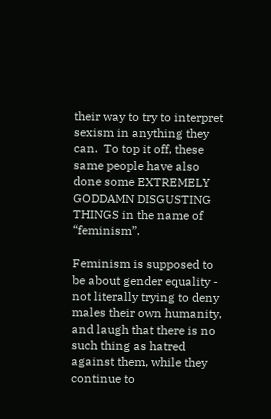their way to try to interpret sexism in anything they can.  To top it off, these same people have also done some EXTREMELY GODDAMN DISGUSTING THINGS in the name of “feminism”.

Feminism is supposed to be about gender equality - not literally trying to deny males their own humanity, and laugh that there is no such thing as hatred against them, while they continue to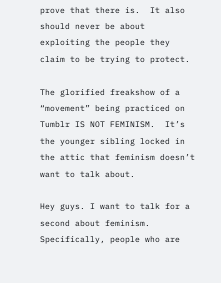prove that there is.  It also should never be about exploiting the people they claim to be trying to protect.

The glorified freakshow of a “movement” being practiced on Tumblr IS NOT FEMINISM.  It’s the younger sibling locked in the attic that feminism doesn’t want to talk about.

Hey guys. I want to talk for a second about feminism. Specifically, people who are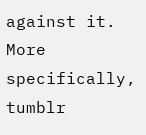against it. More specifically, tumblr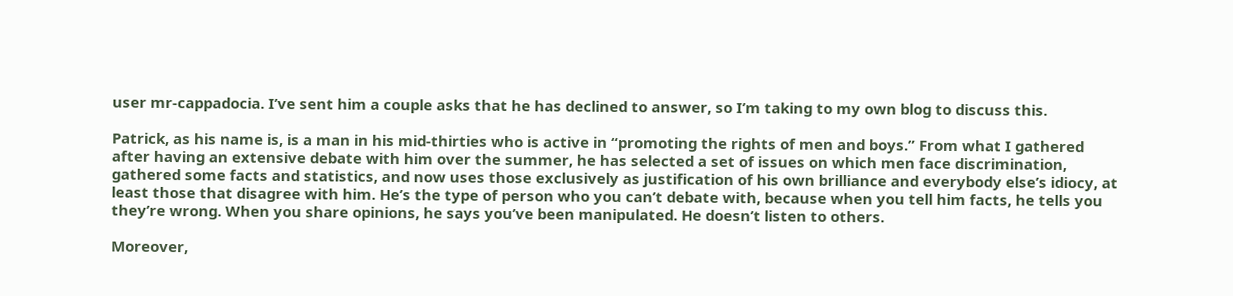user mr-cappadocia. I’ve sent him a couple asks that he has declined to answer, so I’m taking to my own blog to discuss this.

Patrick, as his name is, is a man in his mid-thirties who is active in “promoting the rights of men and boys.” From what I gathered after having an extensive debate with him over the summer, he has selected a set of issues on which men face discrimination, gathered some facts and statistics, and now uses those exclusively as justification of his own brilliance and everybody else’s idiocy, at least those that disagree with him. He’s the type of person who you can’t debate with, because when you tell him facts, he tells you they’re wrong. When you share opinions, he says you’ve been manipulated. He doesn’t listen to others.

Moreover,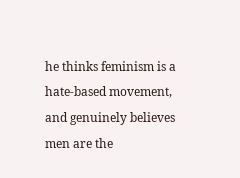he thinks feminism is a hate-based movement, and genuinely believes men are the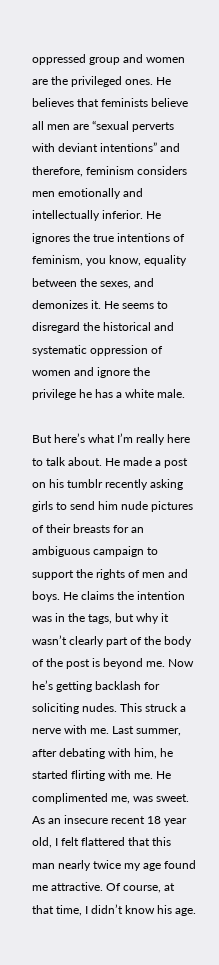oppressed group and women are the privileged ones. He believes that feminists believe all men are “sexual perverts with deviant intentions” and therefore, feminism considers men emotionally and intellectually inferior. He ignores the true intentions of feminism, you know, equality between the sexes, and demonizes it. He seems to disregard the historical and systematic oppression of women and ignore the privilege he has a white male.

But here’s what I’m really here to talk about. He made a post on his tumblr recently asking girls to send him nude pictures of their breasts for an ambiguous campaign to support the rights of men and boys. He claims the intention was in the tags, but why it wasn’t clearly part of the body of the post is beyond me. Now he’s getting backlash for soliciting nudes. This struck a nerve with me. Last summer, after debating with him, he started flirting with me. He complimented me, was sweet. As an insecure recent 18 year old, I felt flattered that this man nearly twice my age found me attractive. Of course, at that time, I didn’t know his age.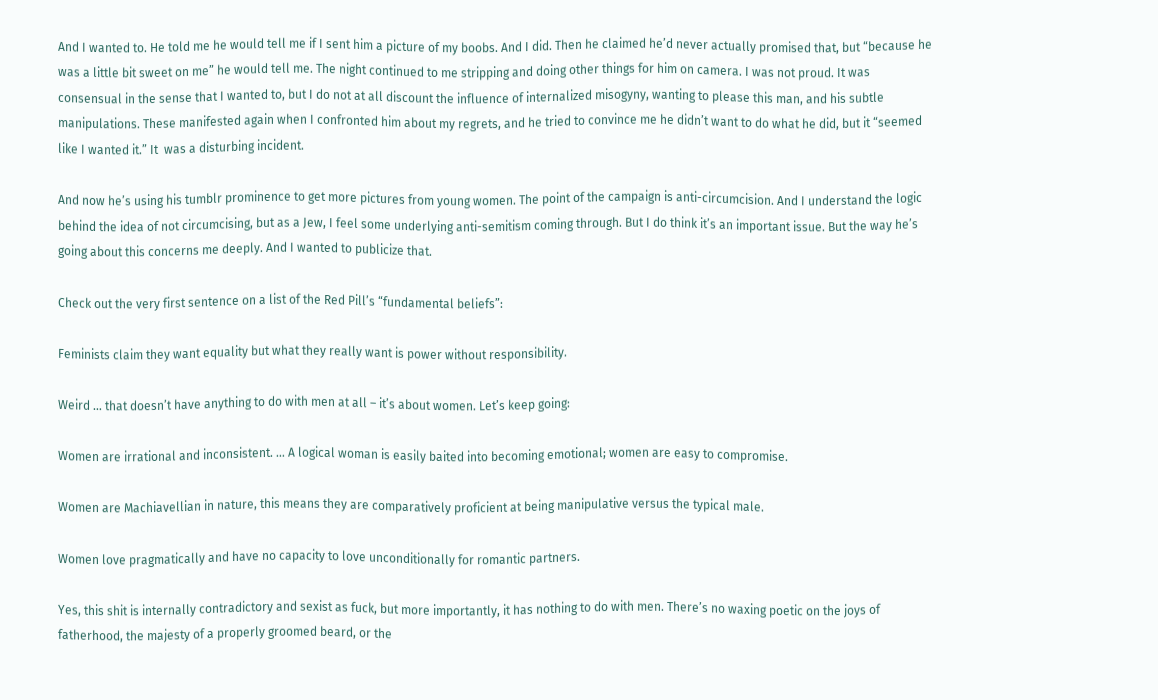And I wanted to. He told me he would tell me if I sent him a picture of my boobs. And I did. Then he claimed he’d never actually promised that, but “because he was a little bit sweet on me” he would tell me. The night continued to me stripping and doing other things for him on camera. I was not proud. It was consensual in the sense that I wanted to, but I do not at all discount the influence of internalized misogyny, wanting to please this man, and his subtle manipulations. These manifested again when I confronted him about my regrets, and he tried to convince me he didn’t want to do what he did, but it “seemed like I wanted it.” It  was a disturbing incident.

And now he’s using his tumblr prominence to get more pictures from young women. The point of the campaign is anti-circumcision. And I understand the logic behind the idea of not circumcising, but as a Jew, I feel some underlying anti-semitism coming through. But I do think it’s an important issue. But the way he’s going about this concerns me deeply. And I wanted to publicize that.

Check out the very first sentence on a list of the Red Pill’s “fundamental beliefs”:

Feminists claim they want equality but what they really want is power without responsibility.

Weird … that doesn’t have anything to do with men at all – it’s about women. Let’s keep going:

Women are irrational and inconsistent. … A logical woman is easily baited into becoming emotional; women are easy to compromise.

Women are Machiavellian in nature, this means they are comparatively proficient at being manipulative versus the typical male.

Women love pragmatically and have no capacity to love unconditionally for romantic partners.

Yes, this shit is internally contradictory and sexist as fuck, but more importantly, it has nothing to do with men. There’s no waxing poetic on the joys of fatherhood, the majesty of a properly groomed beard, or the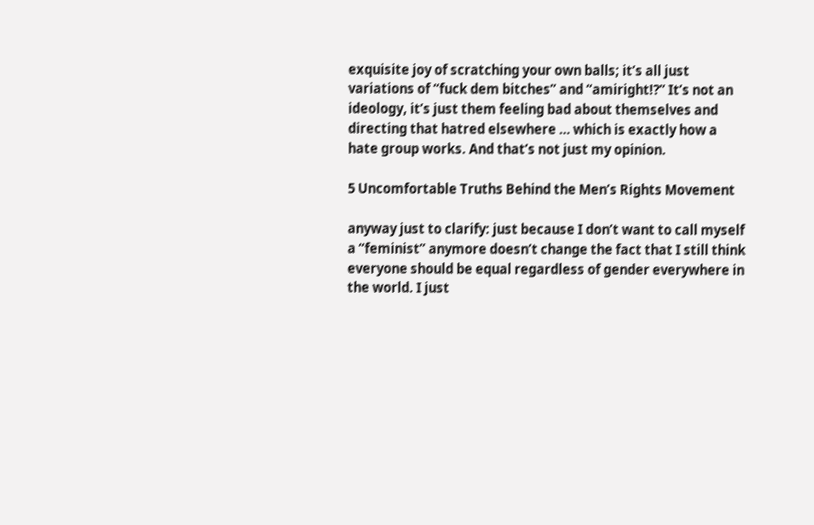exquisite joy of scratching your own balls; it’s all just variations of “fuck dem bitches” and “amiright!?” It’s not an ideology, it’s just them feeling bad about themselves and directing that hatred elsewhere … which is exactly how a hate group works. And that’s not just my opinion.

5 Uncomfortable Truths Behind the Men’s Rights Movement

anyway just to clarify: just because I don’t want to call myself a “feminist” anymore doesn’t change the fact that I still think everyone should be equal regardless of gender everywhere in the world. I just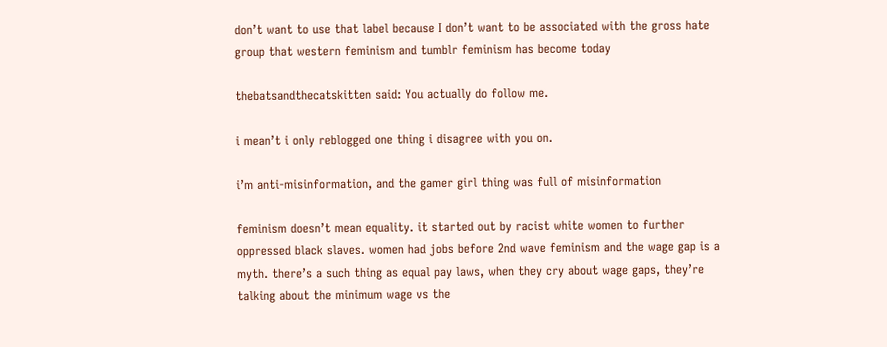don’t want to use that label because I don’t want to be associated with the gross hate group that western feminism and tumblr feminism has become today

thebatsandthecatskitten said: You actually do follow me.

i mean’t i only reblogged one thing i disagree with you on.

i’m anti-misinformation, and the gamer girl thing was full of misinformation

feminism doesn’t mean equality. it started out by racist white women to further oppressed black slaves. women had jobs before 2nd wave feminism and the wage gap is a myth. there’s a such thing as equal pay laws, when they cry about wage gaps, they’re talking about the minimum wage vs the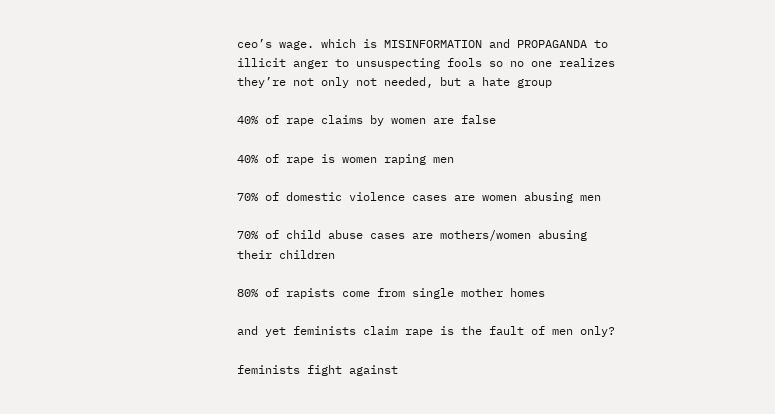ceo’s wage. which is MISINFORMATION and PROPAGANDA to illicit anger to unsuspecting fools so no one realizes they’re not only not needed, but a hate group

40% of rape claims by women are false

40% of rape is women raping men

70% of domestic violence cases are women abusing men

70% of child abuse cases are mothers/women abusing their children

80% of rapists come from single mother homes

and yet feminists claim rape is the fault of men only?

feminists fight against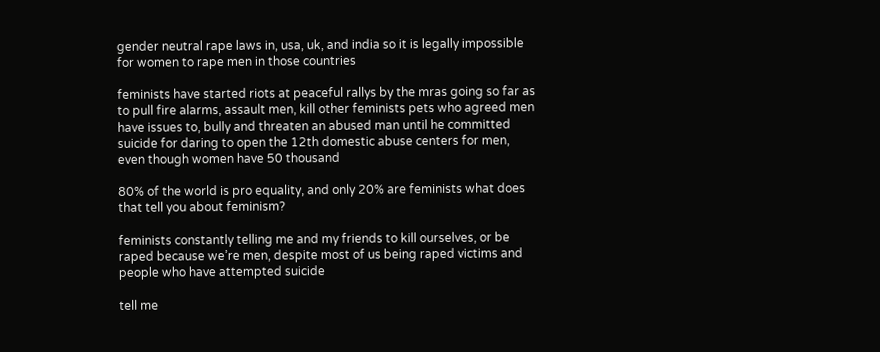gender neutral rape laws in, usa, uk, and india so it is legally impossible for women to rape men in those countries

feminists have started riots at peaceful rallys by the mras going so far as to pull fire alarms, assault men, kill other feminists pets who agreed men have issues to, bully and threaten an abused man until he committed suicide for daring to open the 12th domestic abuse centers for men, even though women have 50 thousand

80% of the world is pro equality, and only 20% are feminists what does that tell you about feminism?

feminists constantly telling me and my friends to kill ourselves, or be raped because we’re men, despite most of us being raped victims and people who have attempted suicide

tell me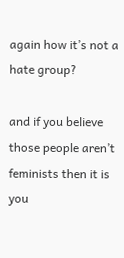again how it’s not a hate group?

and if you believe those people aren’t feminists then it is you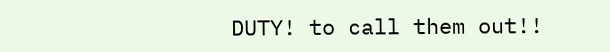DUTY! to call them out!!